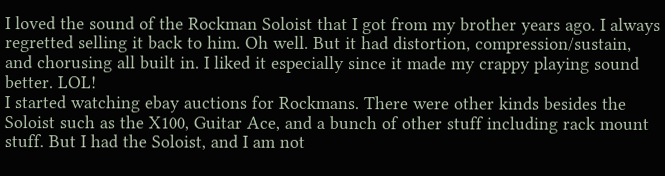I loved the sound of the Rockman Soloist that I got from my brother years ago. I always regretted selling it back to him. Oh well. But it had distortion, compression/sustain, and chorusing all built in. I liked it especially since it made my crappy playing sound better. LOL!
I started watching ebay auctions for Rockmans. There were other kinds besides the Soloist such as the X100, Guitar Ace, and a bunch of other stuff including rack mount stuff. But I had the Soloist, and I am not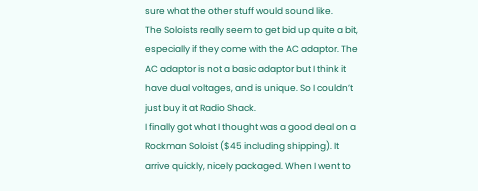sure what the other stuff would sound like.
The Soloists really seem to get bid up quite a bit, especially if they come with the AC adaptor. The AC adaptor is not a basic adaptor but I think it have dual voltages, and is unique. So I couldn’t just buy it at Radio Shack.
I finally got what I thought was a good deal on a Rockman Soloist ($45 including shipping). It arrive quickly, nicely packaged. When I went to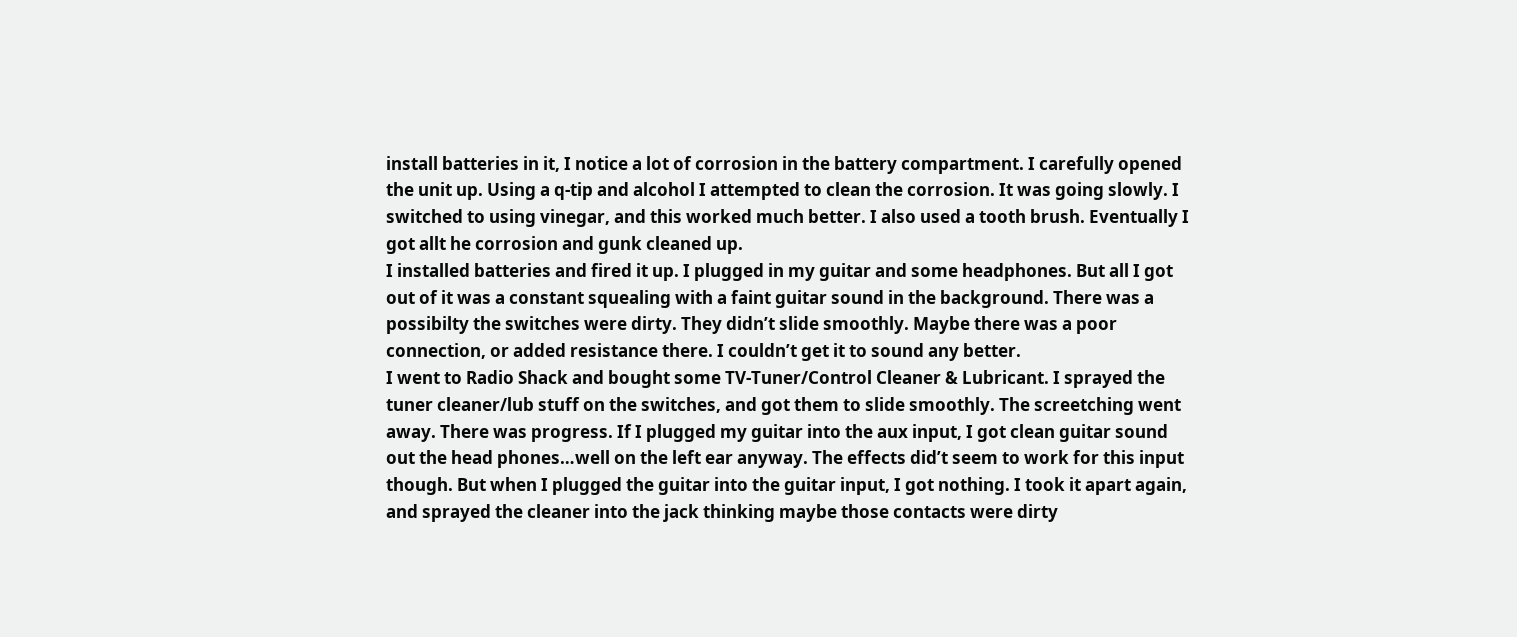install batteries in it, I notice a lot of corrosion in the battery compartment. I carefully opened the unit up. Using a q-tip and alcohol I attempted to clean the corrosion. It was going slowly. I switched to using vinegar, and this worked much better. I also used a tooth brush. Eventually I got allt he corrosion and gunk cleaned up.
I installed batteries and fired it up. I plugged in my guitar and some headphones. But all I got out of it was a constant squealing with a faint guitar sound in the background. There was a possibilty the switches were dirty. They didn’t slide smoothly. Maybe there was a poor connection, or added resistance there. I couldn’t get it to sound any better.
I went to Radio Shack and bought some TV-Tuner/Control Cleaner & Lubricant. I sprayed the tuner cleaner/lub stuff on the switches, and got them to slide smoothly. The screetching went away. There was progress. If I plugged my guitar into the aux input, I got clean guitar sound out the head phones…well on the left ear anyway. The effects did’t seem to work for this input though. But when I plugged the guitar into the guitar input, I got nothing. I took it apart again, and sprayed the cleaner into the jack thinking maybe those contacts were dirty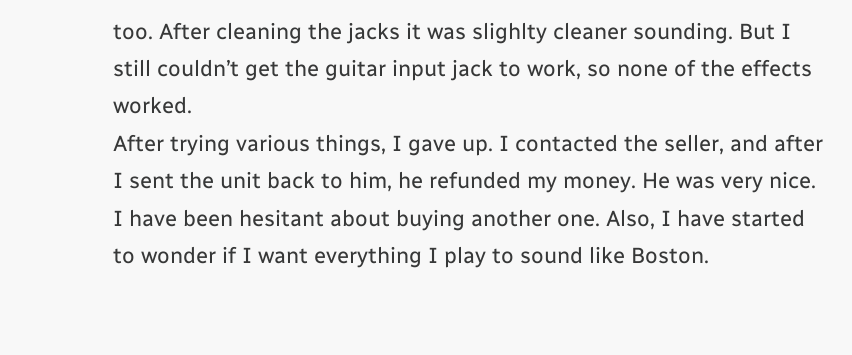too. After cleaning the jacks it was slighlty cleaner sounding. But I still couldn’t get the guitar input jack to work, so none of the effects worked.
After trying various things, I gave up. I contacted the seller, and after I sent the unit back to him, he refunded my money. He was very nice. I have been hesitant about buying another one. Also, I have started to wonder if I want everything I play to sound like Boston.